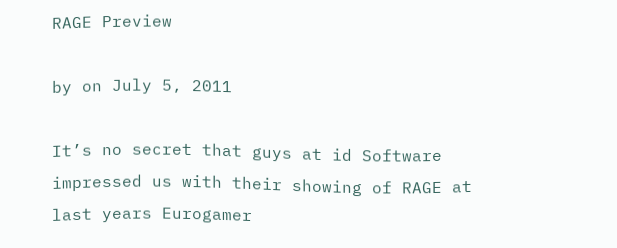RAGE Preview

by on July 5, 2011

It’s no secret that guys at id Software impressed us with their showing of RAGE at last years Eurogamer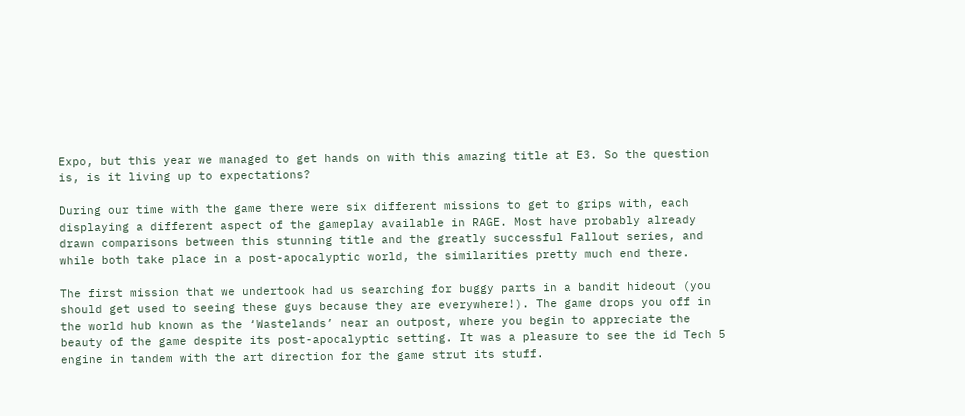Expo, but this year we managed to get hands on with this amazing title at E3. So the question is, is it living up to expectations?

During our time with the game there were six different missions to get to grips with, each displaying a different aspect of the gameplay available in RAGE. Most have probably already drawn comparisons between this stunning title and the greatly successful Fallout series, and while both take place in a post-apocalyptic world, the similarities pretty much end there.

The first mission that we undertook had us searching for buggy parts in a bandit hideout (you should get used to seeing these guys because they are everywhere!). The game drops you off in the world hub known as the ‘Wastelands’ near an outpost, where you begin to appreciate the beauty of the game despite its post-apocalyptic setting. It was a pleasure to see the id Tech 5 engine in tandem with the art direction for the game strut its stuff.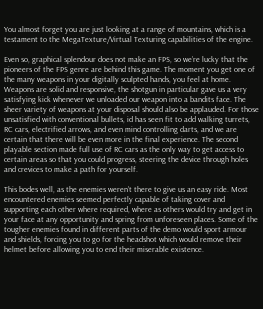You almost forget you are just looking at a range of mountains, which is a testament to the MegaTexture/Virtual Texturing capabilities of the engine.

Even so, graphical splendour does not make an FPS, so we’re lucky that the pioneers of the FPS genre are behind this game. The moment you get one of the many weapons in your digitally sculpted hands, you feel at home. Weapons are solid and responsive, the shotgun in particular gave us a very satisfying kick whenever we unloaded our weapon into a bandits face. The sheer variety of weapons at your disposal should also be applauded. For those unsatisfied with conventional bullets, id has seen fit to add walking turrets, RC cars, electrified arrows, and even mind controlling darts, and we are certain that there will be even more in the final experience. The second playable section made full use of RC cars as the only way to get access to certain areas so that you could progress, steering the device through holes and crevices to make a path for yourself.

This bodes well, as the enemies weren’t there to give us an easy ride. Most encountered enemies seemed perfectly capable of taking cover and supporting each other where required, where as others would try and get in your face at any opportunity and spring from unforeseen places. Some of the tougher enemies found in different parts of the demo would sport armour and shields, forcing you to go for the headshot which would remove their helmet before allowing you to end their miserable existence.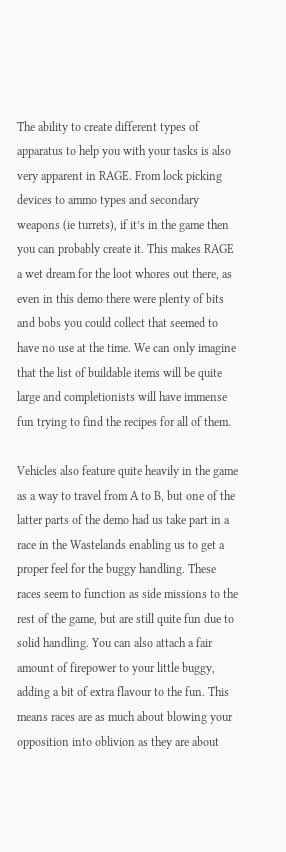The ability to create different types of apparatus to help you with your tasks is also very apparent in RAGE. From lock picking devices to ammo types and secondary weapons (ie turrets), if it’s in the game then you can probably create it. This makes RAGE a wet dream for the loot whores out there, as even in this demo there were plenty of bits and bobs you could collect that seemed to have no use at the time. We can only imagine that the list of buildable items will be quite large and completionists will have immense fun trying to find the recipes for all of them.

Vehicles also feature quite heavily in the game as a way to travel from A to B, but one of the latter parts of the demo had us take part in a race in the Wastelands enabling us to get a proper feel for the buggy handling. These races seem to function as side missions to the rest of the game, but are still quite fun due to solid handling. You can also attach a fair amount of firepower to your little buggy, adding a bit of extra flavour to the fun. This means races are as much about blowing your opposition into oblivion as they are about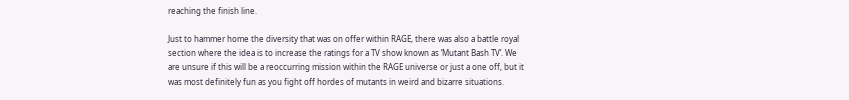reaching the finish line.

Just to hammer home the diversity that was on offer within RAGE, there was also a battle royal section where the idea is to increase the ratings for a TV show known as ‘Mutant Bash TV’. We are unsure if this will be a reoccurring mission within the RAGE universe or just a one off, but it was most definitely fun as you fight off hordes of mutants in weird and bizarre situations.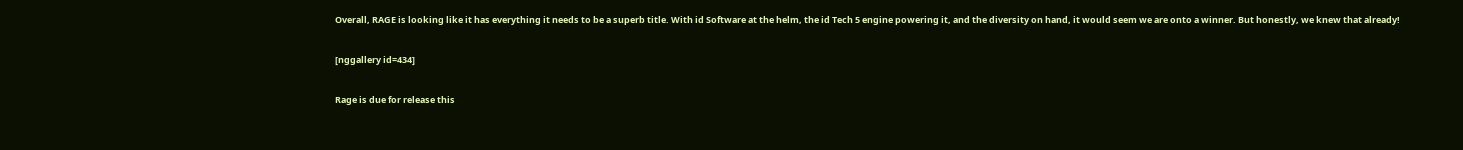Overall, RAGE is looking like it has everything it needs to be a superb title. With id Software at the helm, the id Tech 5 engine powering it, and the diversity on hand, it would seem we are onto a winner. But honestly, we knew that already!

[nggallery id=434]

Rage is due for release this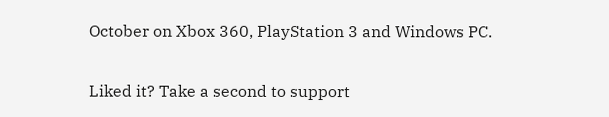October on Xbox 360, PlayStation 3 and Windows PC.

Liked it? Take a second to support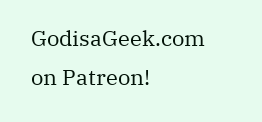GodisaGeek.com on Patreon!